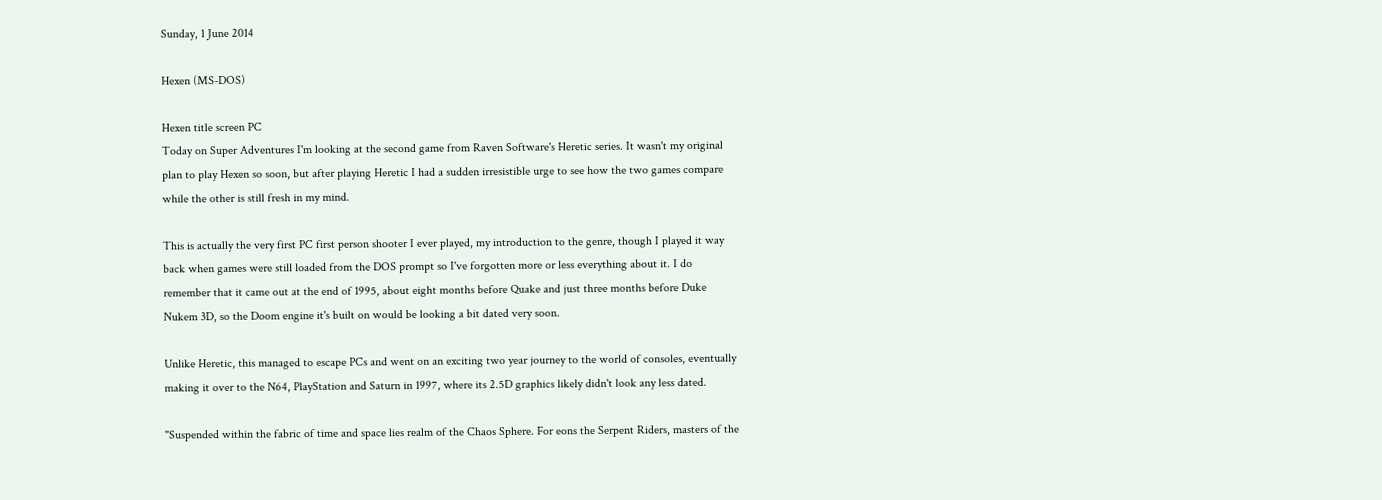Sunday, 1 June 2014

Hexen (MS-DOS)

Hexen title screen PC
Today on Super Adventures I'm looking at the second game from Raven Software's Heretic series. It wasn't my original plan to play Hexen so soon, but after playing Heretic I had a sudden irresistible urge to see how the two games compare while the other is still fresh in my mind.

This is actually the very first PC first person shooter I ever played, my introduction to the genre, though I played it way back when games were still loaded from the DOS prompt so I've forgotten more or less everything about it. I do remember that it came out at the end of 1995, about eight months before Quake and just three months before Duke Nukem 3D, so the Doom engine it's built on would be looking a bit dated very soon.

Unlike Heretic, this managed to escape PCs and went on an exciting two year journey to the world of consoles, eventually making it over to the N64, PlayStation and Saturn in 1997, where its 2.5D graphics likely didn't look any less dated.

"Suspended within the fabric of time and space lies realm of the Chaos Sphere. For eons the Serpent Riders, masters of the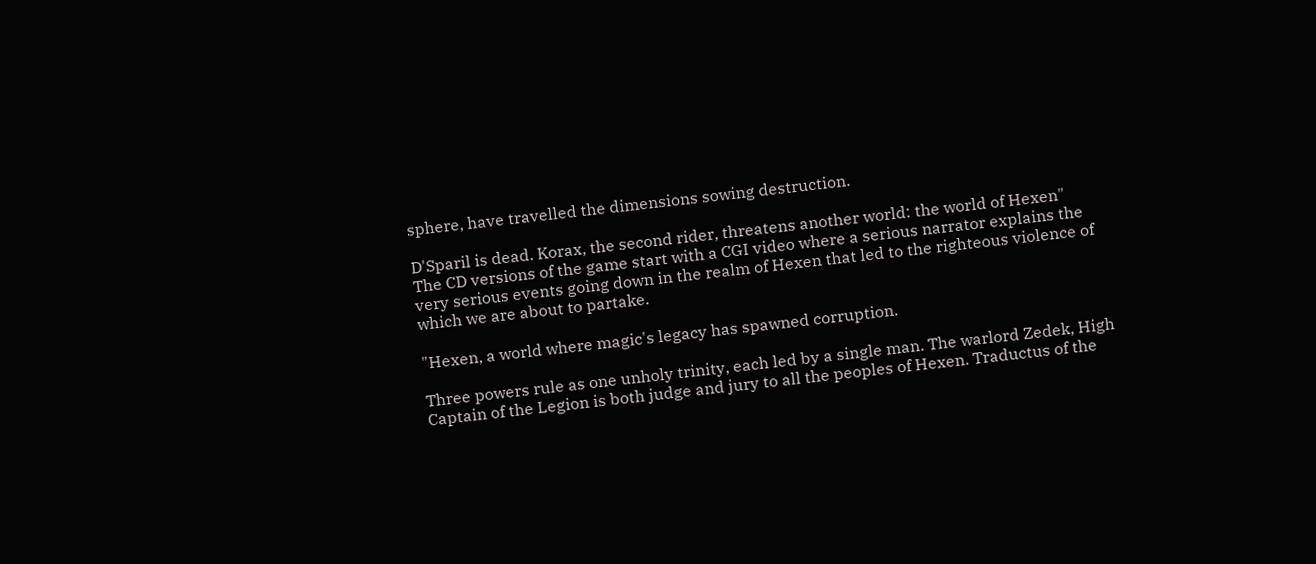sphere, have travelled the dimensions sowing destruction.

D'Sparil is dead. Korax, the second rider, threatens another world: the world of Hexen"
The CD versions of the game start with a CGI video where a serious narrator explains the very serious events going down in the realm of Hexen that led to the righteous violence of which we are about to partake.

"Hexen, a world where magic's legacy has spawned corruption.

Three powers rule as one unholy trinity, each led by a single man. The warlord Zedek, High Captain of the Legion is both judge and jury to all the peoples of Hexen. Traductus of the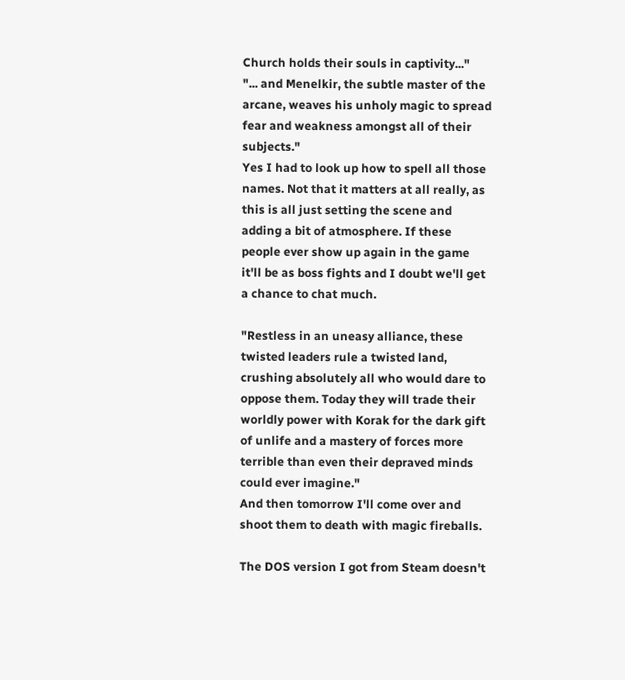Church holds their souls in captivity..."
"... and Menelkir, the subtle master of the arcane, weaves his unholy magic to spread fear and weakness amongst all of their subjects."
Yes I had to look up how to spell all those names. Not that it matters at all really, as this is all just setting the scene and adding a bit of atmosphere. If these people ever show up again in the game it'll be as boss fights and I doubt we'll get a chance to chat much.

"Restless in an uneasy alliance, these twisted leaders rule a twisted land, crushing absolutely all who would dare to oppose them. Today they will trade their worldly power with Korak for the dark gift of unlife and a mastery of forces more terrible than even their depraved minds could ever imagine."
And then tomorrow I'll come over and shoot them to death with magic fireballs.

The DOS version I got from Steam doesn't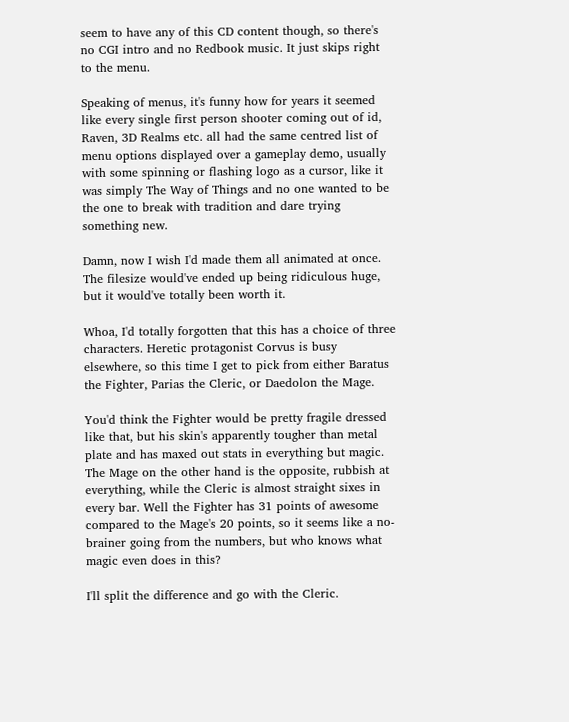seem to have any of this CD content though, so there's no CGI intro and no Redbook music. It just skips right to the menu.

Speaking of menus, it's funny how for years it seemed like every single first person shooter coming out of id, Raven, 3D Realms etc. all had the same centred list of menu options displayed over a gameplay demo, usually with some spinning or flashing logo as a cursor, like it was simply The Way of Things and no one wanted to be the one to break with tradition and dare trying something new.

Damn, now I wish I'd made them all animated at once. The filesize would've ended up being ridiculous huge, but it would've totally been worth it.

Whoa, I'd totally forgotten that this has a choice of three characters. Heretic protagonist Corvus is busy elsewhere, so this time I get to pick from either Baratus the Fighter, Parias the Cleric, or Daedolon the Mage.

You'd think the Fighter would be pretty fragile dressed like that, but his skin's apparently tougher than metal plate and has maxed out stats in everything but magic. The Mage on the other hand is the opposite, rubbish at everything, while the Cleric is almost straight sixes in every bar. Well the Fighter has 31 points of awesome compared to the Mage's 20 points, so it seems like a no-brainer going from the numbers, but who knows what magic even does in this?

I'll split the difference and go with the Cleric.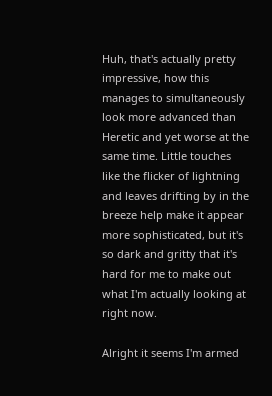Huh, that's actually pretty impressive, how this manages to simultaneously look more advanced than Heretic and yet worse at the same time. Little touches like the flicker of lightning and leaves drifting by in the breeze help make it appear more sophisticated, but it's so dark and gritty that it's hard for me to make out what I'm actually looking at right now.

Alright it seems I'm armed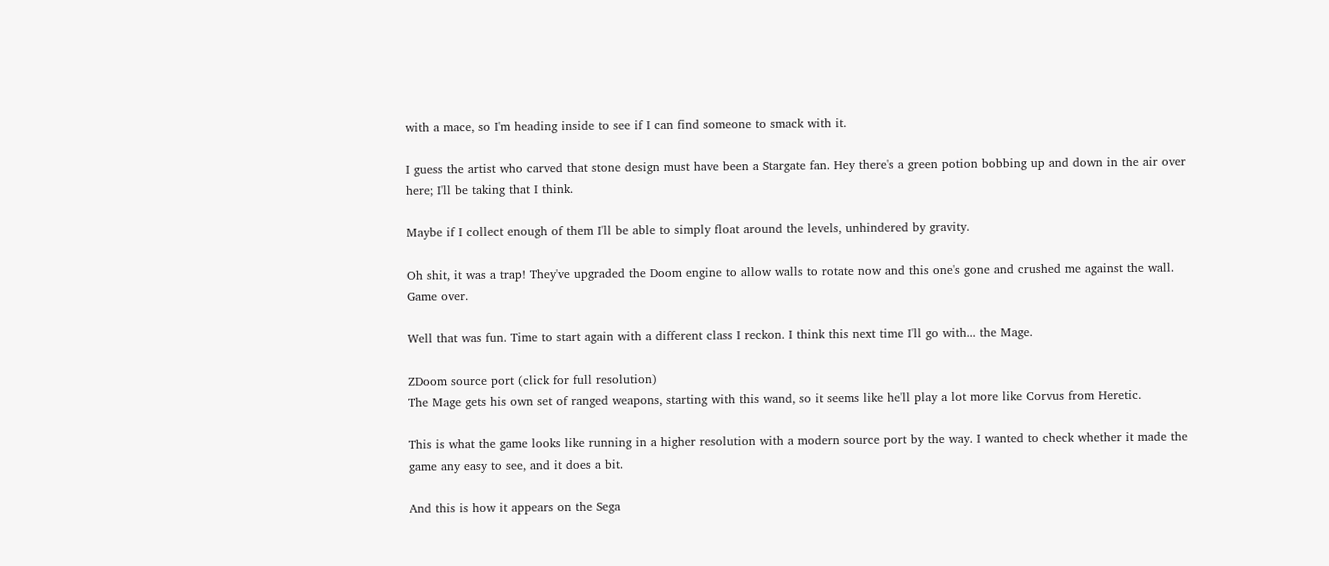with a mace, so I'm heading inside to see if I can find someone to smack with it.

I guess the artist who carved that stone design must have been a Stargate fan. Hey there's a green potion bobbing up and down in the air over here; I'll be taking that I think.

Maybe if I collect enough of them I'll be able to simply float around the levels, unhindered by gravity.

Oh shit, it was a trap! They've upgraded the Doom engine to allow walls to rotate now and this one's gone and crushed me against the wall. Game over.

Well that was fun. Time to start again with a different class I reckon. I think this next time I'll go with... the Mage.

ZDoom source port (click for full resolution)
The Mage gets his own set of ranged weapons, starting with this wand, so it seems like he'll play a lot more like Corvus from Heretic.

This is what the game looks like running in a higher resolution with a modern source port by the way. I wanted to check whether it made the game any easy to see, and it does a bit.

And this is how it appears on the Sega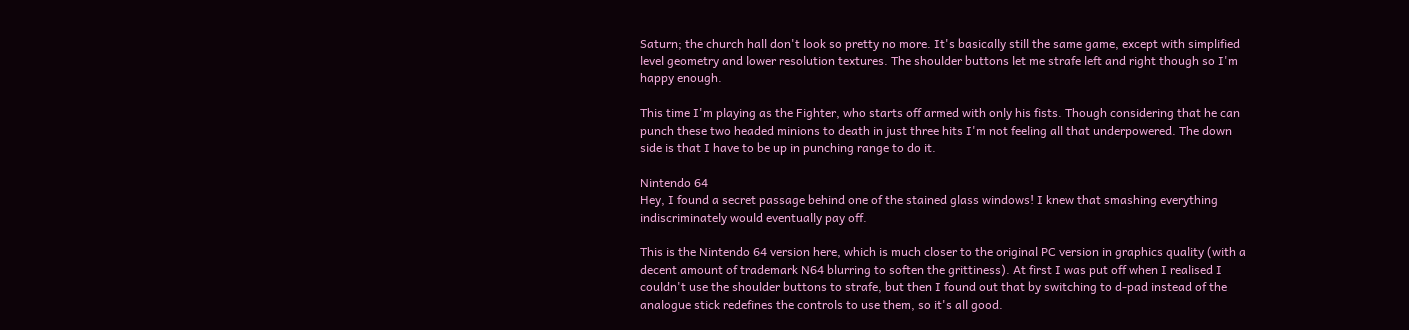Saturn; the church hall don't look so pretty no more. It's basically still the same game, except with simplified level geometry and lower resolution textures. The shoulder buttons let me strafe left and right though so I'm happy enough.

This time I'm playing as the Fighter, who starts off armed with only his fists. Though considering that he can punch these two headed minions to death in just three hits I'm not feeling all that underpowered. The down side is that I have to be up in punching range to do it.

Nintendo 64
Hey, I found a secret passage behind one of the stained glass windows! I knew that smashing everything indiscriminately would eventually pay off.

This is the Nintendo 64 version here, which is much closer to the original PC version in graphics quality (with a decent amount of trademark N64 blurring to soften the grittiness). At first I was put off when I realised I couldn't use the shoulder buttons to strafe, but then I found out that by switching to d-pad instead of the analogue stick redefines the controls to use them, so it's all good.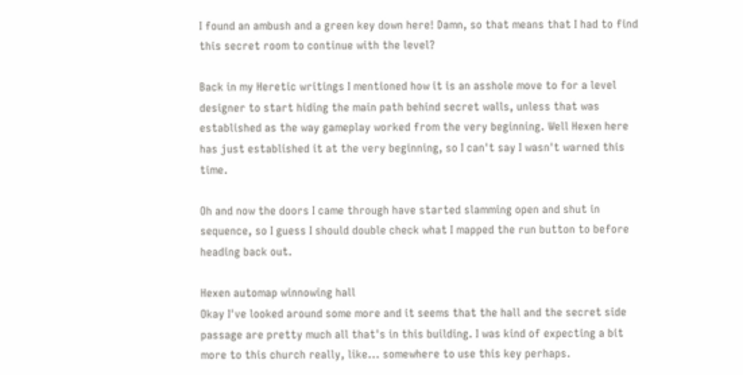I found an ambush and a green key down here! Damn, so that means that I had to find this secret room to continue with the level?

Back in my Heretic writings I mentioned how it is an asshole move to for a level designer to start hiding the main path behind secret walls, unless that was established as the way gameplay worked from the very beginning. Well Hexen here has just established it at the very beginning, so I can't say I wasn't warned this time.

Oh and now the doors I came through have started slamming open and shut in sequence, so I guess I should double check what I mapped the run button to before heading back out.

Hexen automap winnowing hall
Okay I've looked around some more and it seems that the hall and the secret side passage are pretty much all that's in this building. I was kind of expecting a bit more to this church really, like... somewhere to use this key perhaps.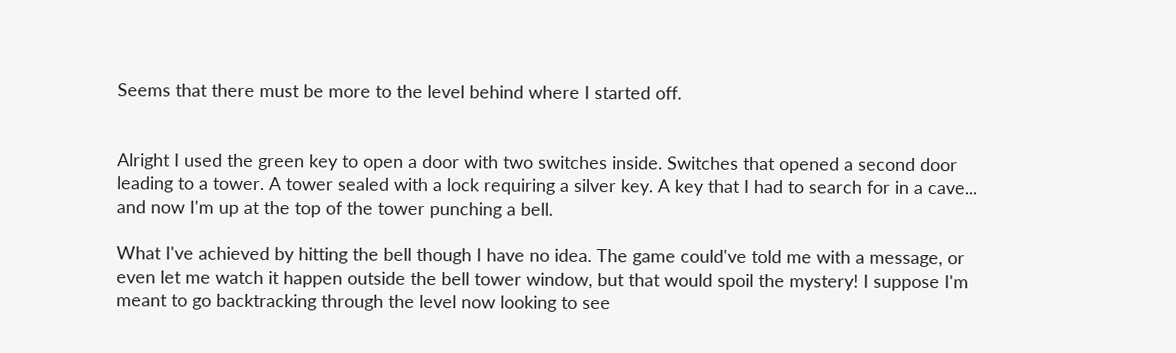Seems that there must be more to the level behind where I started off.


Alright I used the green key to open a door with two switches inside. Switches that opened a second door leading to a tower. A tower sealed with a lock requiring a silver key. A key that I had to search for in a cave... and now I'm up at the top of the tower punching a bell.

What I've achieved by hitting the bell though I have no idea. The game could've told me with a message, or even let me watch it happen outside the bell tower window, but that would spoil the mystery! I suppose I'm meant to go backtracking through the level now looking to see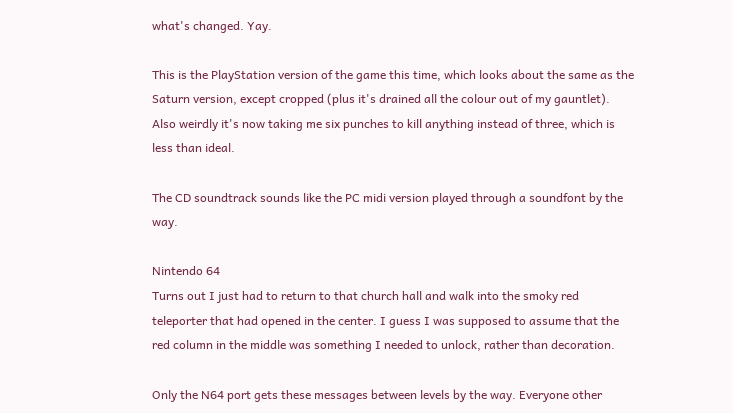what's changed. Yay.

This is the PlayStation version of the game this time, which looks about the same as the Saturn version, except cropped (plus it's drained all the colour out of my gauntlet). Also weirdly it's now taking me six punches to kill anything instead of three, which is less than ideal.

The CD soundtrack sounds like the PC midi version played through a soundfont by the way.

Nintendo 64
Turns out I just had to return to that church hall and walk into the smoky red teleporter that had opened in the center. I guess I was supposed to assume that the red column in the middle was something I needed to unlock, rather than decoration.

Only the N64 port gets these messages between levels by the way. Everyone other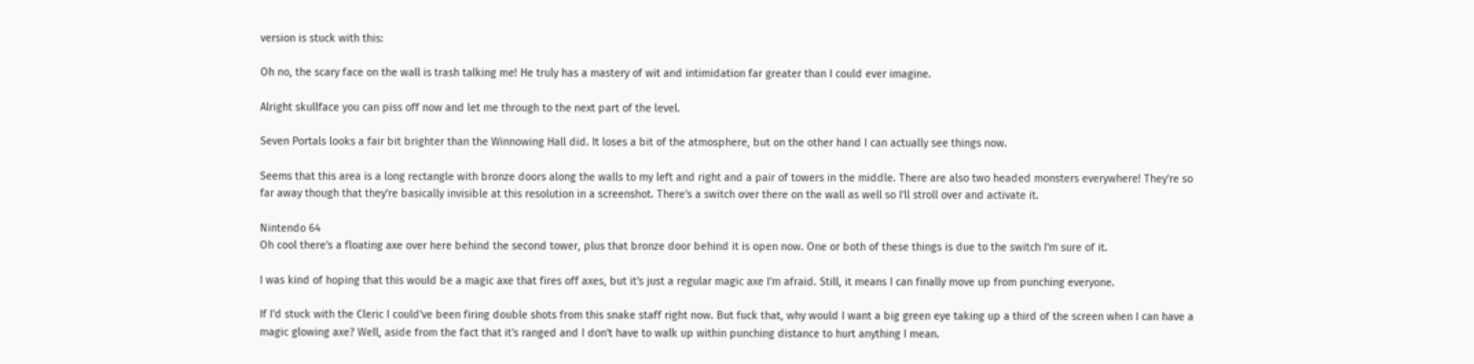version is stuck with this:

Oh no, the scary face on the wall is trash talking me! He truly has a mastery of wit and intimidation far greater than I could ever imagine.

Alright skullface you can piss off now and let me through to the next part of the level.

Seven Portals looks a fair bit brighter than the Winnowing Hall did. It loses a bit of the atmosphere, but on the other hand I can actually see things now.

Seems that this area is a long rectangle with bronze doors along the walls to my left and right and a pair of towers in the middle. There are also two headed monsters everywhere! They're so far away though that they're basically invisible at this resolution in a screenshot. There's a switch over there on the wall as well so I'll stroll over and activate it.

Nintendo 64
Oh cool there's a floating axe over here behind the second tower, plus that bronze door behind it is open now. One or both of these things is due to the switch I'm sure of it.

I was kind of hoping that this would be a magic axe that fires off axes, but it's just a regular magic axe I'm afraid. Still, it means I can finally move up from punching everyone.

If I'd stuck with the Cleric I could've been firing double shots from this snake staff right now. But fuck that, why would I want a big green eye taking up a third of the screen when I can have a magic glowing axe? Well, aside from the fact that it's ranged and I don't have to walk up within punching distance to hurt anything I mean.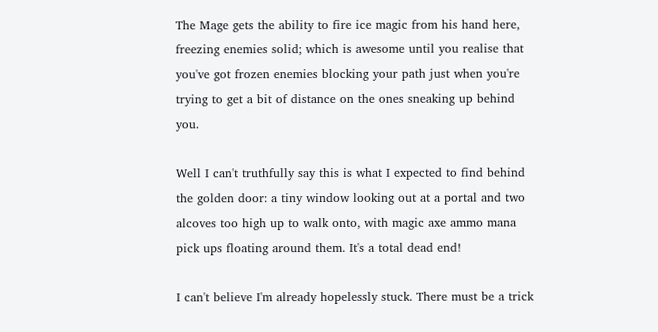The Mage gets the ability to fire ice magic from his hand here, freezing enemies solid; which is awesome until you realise that you've got frozen enemies blocking your path just when you're trying to get a bit of distance on the ones sneaking up behind you.

Well I can't truthfully say this is what I expected to find behind the golden door: a tiny window looking out at a portal and two alcoves too high up to walk onto, with magic axe ammo mana pick ups floating around them. It's a total dead end!

I can't believe I'm already hopelessly stuck. There must be a trick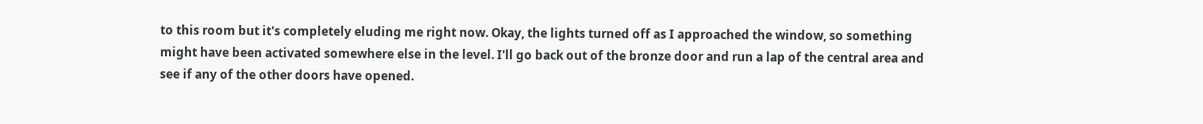to this room but it's completely eluding me right now. Okay, the lights turned off as I approached the window, so something might have been activated somewhere else in the level. I'll go back out of the bronze door and run a lap of the central area and see if any of the other doors have opened.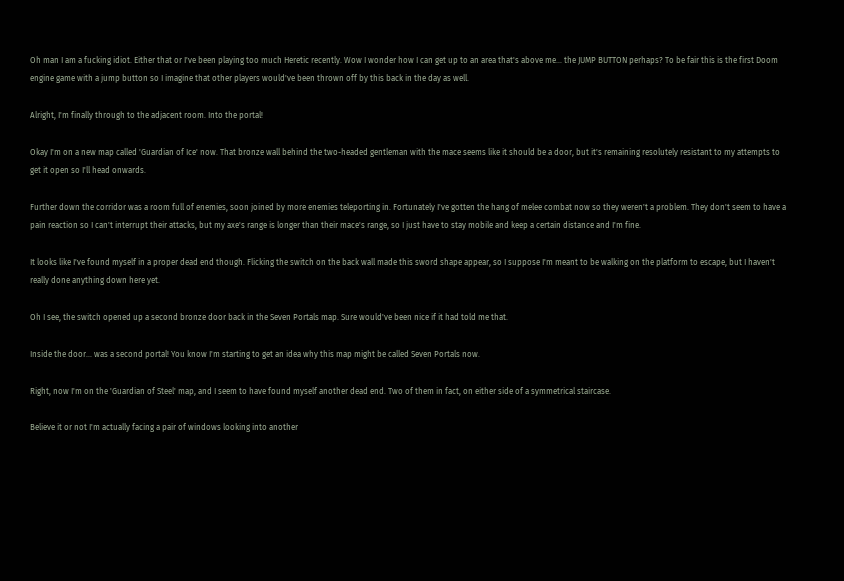Oh man I am a fucking idiot. Either that or I've been playing too much Heretic recently. Wow I wonder how I can get up to an area that's above me... the JUMP BUTTON perhaps? To be fair this is the first Doom engine game with a jump button so I imagine that other players would've been thrown off by this back in the day as well.

Alright, I'm finally through to the adjacent room. Into the portal!

Okay I'm on a new map called 'Guardian of Ice' now. That bronze wall behind the two-headed gentleman with the mace seems like it should be a door, but it's remaining resolutely resistant to my attempts to get it open so I'll head onwards.

Further down the corridor was a room full of enemies, soon joined by more enemies teleporting in. Fortunately I've gotten the hang of melee combat now so they weren't a problem. They don't seem to have a pain reaction so I can't interrupt their attacks, but my axe's range is longer than their mace's range, so I just have to stay mobile and keep a certain distance and I'm fine.

It looks like I've found myself in a proper dead end though. Flicking the switch on the back wall made this sword shape appear, so I suppose I'm meant to be walking on the platform to escape, but I haven't really done anything down here yet.

Oh I see, the switch opened up a second bronze door back in the Seven Portals map. Sure would've been nice if it had told me that.

Inside the door... was a second portal! You know I'm starting to get an idea why this map might be called Seven Portals now.

Right, now I'm on the 'Guardian of Steel' map, and I seem to have found myself another dead end. Two of them in fact, on either side of a symmetrical staircase.

Believe it or not I'm actually facing a pair of windows looking into another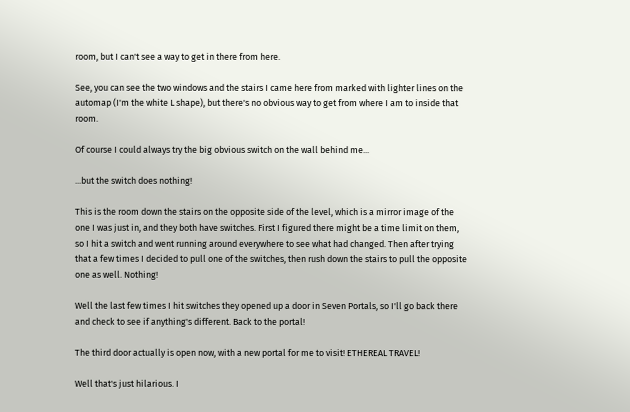room, but I can't see a way to get in there from here.

See, you can see the two windows and the stairs I came here from marked with lighter lines on the automap (I'm the white L shape), but there's no obvious way to get from where I am to inside that room.

Of course I could always try the big obvious switch on the wall behind me...

...but the switch does nothing!

This is the room down the stairs on the opposite side of the level, which is a mirror image of the one I was just in, and they both have switches. First I figured there might be a time limit on them, so I hit a switch and went running around everywhere to see what had changed. Then after trying that a few times I decided to pull one of the switches, then rush down the stairs to pull the opposite one as well. Nothing!

Well the last few times I hit switches they opened up a door in Seven Portals, so I'll go back there and check to see if anything's different. Back to the portal!

The third door actually is open now, with a new portal for me to visit! ETHEREAL TRAVEL!

Well that's just hilarious. I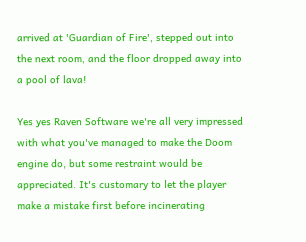arrived at 'Guardian of Fire', stepped out into the next room, and the floor dropped away into a pool of lava!

Yes yes Raven Software we're all very impressed with what you've managed to make the Doom engine do, but some restraint would be appreciated. It's customary to let the player make a mistake first before incinerating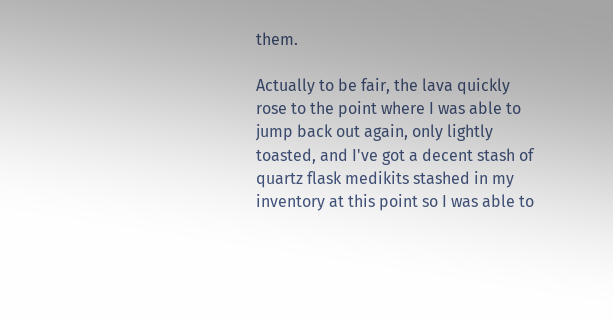them.

Actually to be fair, the lava quickly rose to the point where I was able to jump back out again, only lightly toasted, and I've got a decent stash of quartz flask medikits stashed in my inventory at this point so I was able to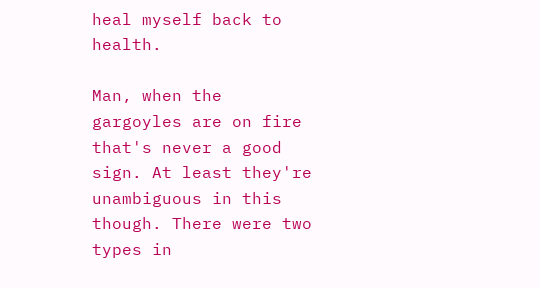heal myself back to health.

Man, when the gargoyles are on fire that's never a good sign. At least they're unambiguous in this though. There were two types in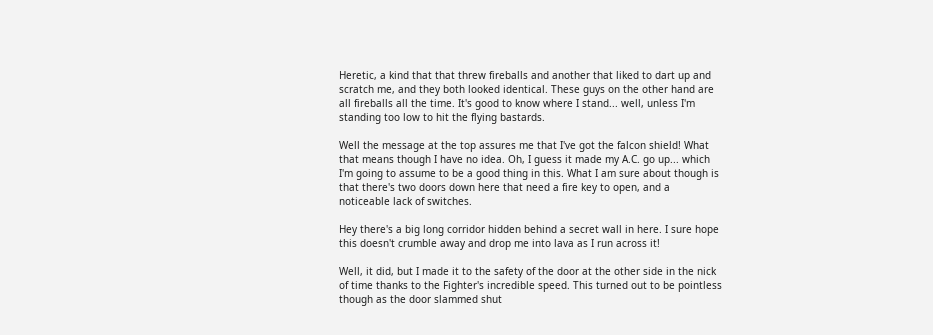Heretic, a kind that that threw fireballs and another that liked to dart up and scratch me, and they both looked identical. These guys on the other hand are all fireballs all the time. It's good to know where I stand... well, unless I'm standing too low to hit the flying bastards.

Well the message at the top assures me that I've got the falcon shield! What that means though I have no idea. Oh, I guess it made my A.C. go up... which I'm going to assume to be a good thing in this. What I am sure about though is that there's two doors down here that need a fire key to open, and a noticeable lack of switches.

Hey there's a big long corridor hidden behind a secret wall in here. I sure hope this doesn't crumble away and drop me into lava as I run across it!

Well, it did, but I made it to the safety of the door at the other side in the nick of time thanks to the Fighter's incredible speed. This turned out to be pointless though as the door slammed shut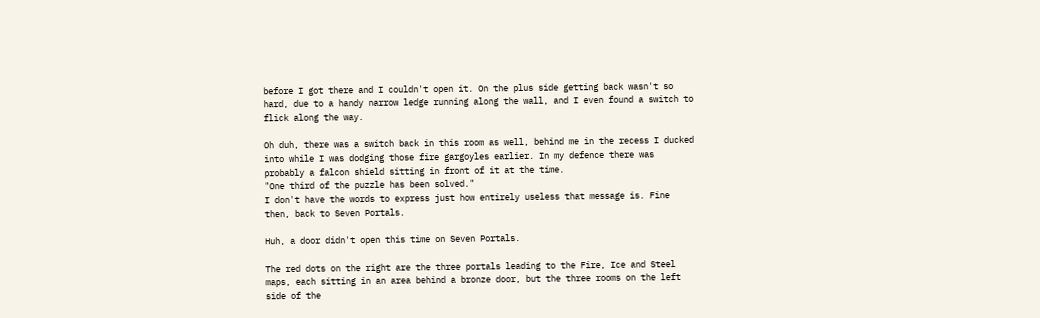before I got there and I couldn't open it. On the plus side getting back wasn't so hard, due to a handy narrow ledge running along the wall, and I even found a switch to flick along the way.

Oh duh, there was a switch back in this room as well, behind me in the recess I ducked into while I was dodging those fire gargoyles earlier. In my defence there was probably a falcon shield sitting in front of it at the time.
"One third of the puzzle has been solved."
I don't have the words to express just how entirely useless that message is. Fine then, back to Seven Portals.

Huh, a door didn't open this time on Seven Portals.

The red dots on the right are the three portals leading to the Fire, Ice and Steel maps, each sitting in an area behind a bronze door, but the three rooms on the left side of the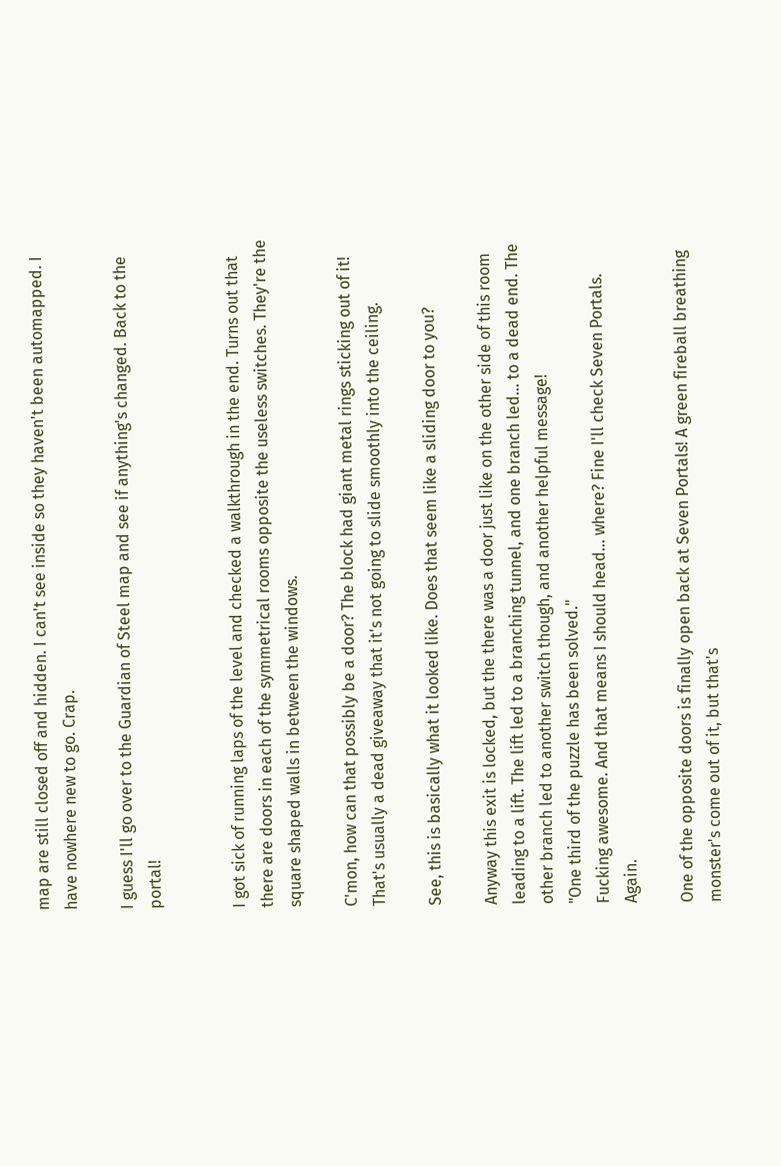map are still closed off and hidden. I can't see inside so they haven't been automapped. I have nowhere new to go. Crap.

I guess I'll go over to the Guardian of Steel map and see if anything's changed. Back to the portal!


I got sick of running laps of the level and checked a walkthrough in the end. Turns out that there are doors in each of the symmetrical rooms opposite the useless switches. They're the square shaped walls in between the windows.

C'mon, how can that possibly be a door? The block had giant metal rings sticking out of it! That's usually a dead giveaway that it's not going to slide smoothly into the ceiling.

See, this is basically what it looked like. Does that seem like a sliding door to you?

Anyway this exit is locked, but the there was a door just like on the other side of this room leading to a lift. The lift led to a branching tunnel, and one branch led... to a dead end. The other branch led to another switch though, and another helpful message!
"One third of the puzzle has been solved."
Fucking awesome. And that means I should head... where? Fine I'll check Seven Portals. Again.

One of the opposite doors is finally open back at Seven Portals! A green fireball breathing monster's come out of it, but that's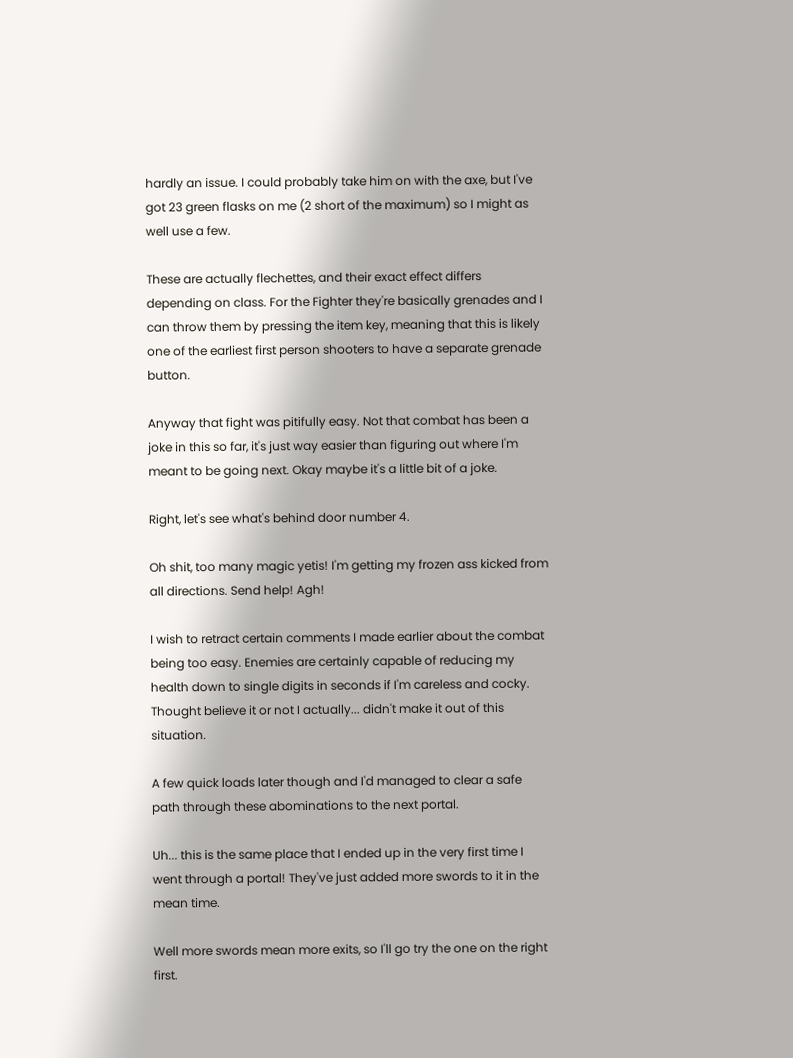hardly an issue. I could probably take him on with the axe, but I've got 23 green flasks on me (2 short of the maximum) so I might as well use a few.

These are actually flechettes, and their exact effect differs depending on class. For the Fighter they're basically grenades and I can throw them by pressing the item key, meaning that this is likely one of the earliest first person shooters to have a separate grenade button.

Anyway that fight was pitifully easy. Not that combat has been a joke in this so far, it's just way easier than figuring out where I'm meant to be going next. Okay maybe it's a little bit of a joke.

Right, let's see what's behind door number 4.

Oh shit, too many magic yetis! I'm getting my frozen ass kicked from all directions. Send help! Agh!

I wish to retract certain comments I made earlier about the combat being too easy. Enemies are certainly capable of reducing my health down to single digits in seconds if I'm careless and cocky. Thought believe it or not I actually... didn't make it out of this situation.

A few quick loads later though and I'd managed to clear a safe path through these abominations to the next portal.

Uh... this is the same place that I ended up in the very first time I went through a portal! They've just added more swords to it in the mean time.

Well more swords mean more exits, so I'll go try the one on the right first.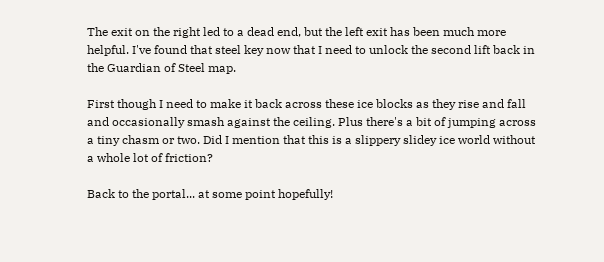The exit on the right led to a dead end, but the left exit has been much more helpful. I've found that steel key now that I need to unlock the second lift back in the Guardian of Steel map.

First though I need to make it back across these ice blocks as they rise and fall and occasionally smash against the ceiling. Plus there's a bit of jumping across a tiny chasm or two. Did I mention that this is a slippery slidey ice world without a whole lot of friction?

Back to the portal... at some point hopefully!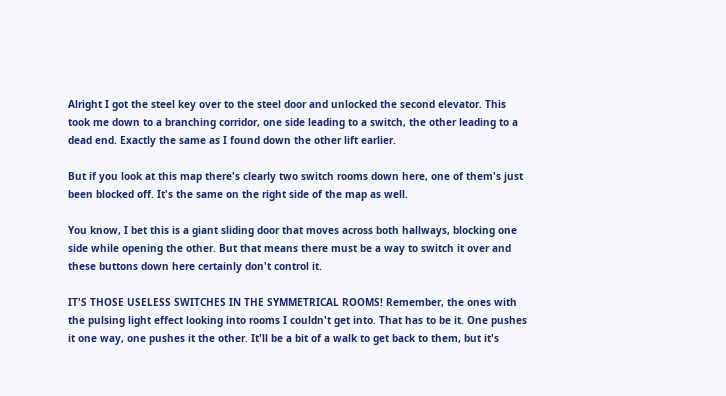Alright I got the steel key over to the steel door and unlocked the second elevator. This took me down to a branching corridor, one side leading to a switch, the other leading to a dead end. Exactly the same as I found down the other lift earlier.

But if you look at this map there's clearly two switch rooms down here, one of them's just been blocked off. It's the same on the right side of the map as well.

You know, I bet this is a giant sliding door that moves across both hallways, blocking one side while opening the other. But that means there must be a way to switch it over and these buttons down here certainly don't control it.

IT'S THOSE USELESS SWITCHES IN THE SYMMETRICAL ROOMS! Remember, the ones with the pulsing light effect looking into rooms I couldn't get into. That has to be it. One pushes it one way, one pushes it the other. It'll be a bit of a walk to get back to them, but it's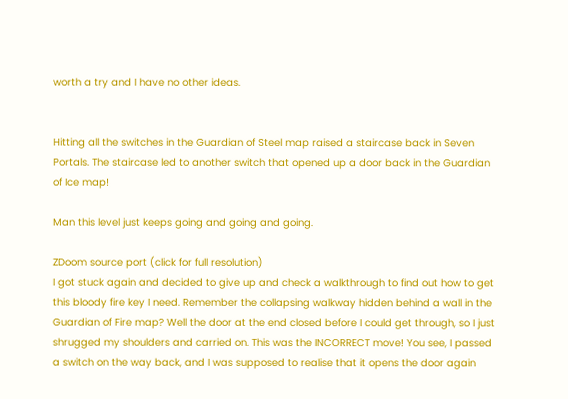worth a try and I have no other ideas.


Hitting all the switches in the Guardian of Steel map raised a staircase back in Seven Portals. The staircase led to another switch that opened up a door back in the Guardian of Ice map!

Man this level just keeps going and going and going.

ZDoom source port (click for full resolution)
I got stuck again and decided to give up and check a walkthrough to find out how to get this bloody fire key I need. Remember the collapsing walkway hidden behind a wall in the Guardian of Fire map? Well the door at the end closed before I could get through, so I just shrugged my shoulders and carried on. This was the INCORRECT move! You see, I passed a switch on the way back, and I was supposed to realise that it opens the door again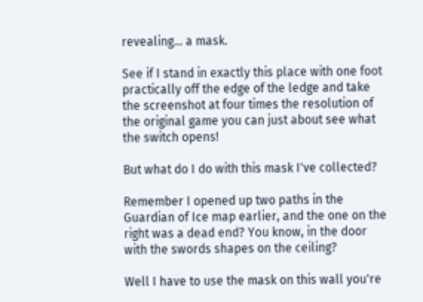revealing... a mask.

See if I stand in exactly this place with one foot practically off the edge of the ledge and take the screenshot at four times the resolution of the original game you can just about see what the switch opens!

But what do I do with this mask I've collected?

Remember I opened up two paths in the Guardian of Ice map earlier, and the one on the right was a dead end? You know, in the door with the swords shapes on the ceiling?

Well I have to use the mask on this wall you're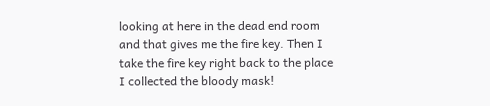looking at here in the dead end room and that gives me the fire key. Then I take the fire key right back to the place I collected the bloody mask!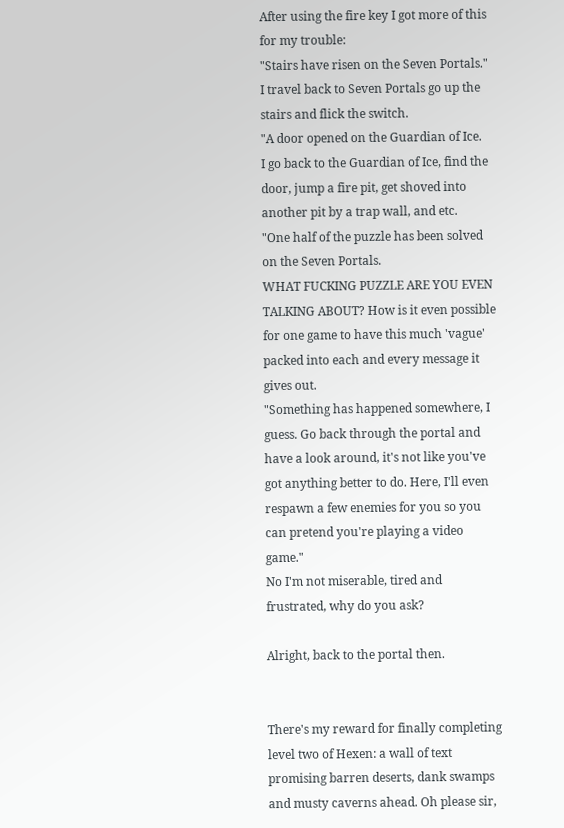After using the fire key I got more of this for my trouble:
"Stairs have risen on the Seven Portals."
I travel back to Seven Portals go up the stairs and flick the switch.
"A door opened on the Guardian of Ice.
I go back to the Guardian of Ice, find the door, jump a fire pit, get shoved into another pit by a trap wall, and etc.
"One half of the puzzle has been solved on the Seven Portals.
WHAT FUCKING PUZZLE ARE YOU EVEN TALKING ABOUT? How is it even possible for one game to have this much 'vague' packed into each and every message it gives out.
"Something has happened somewhere, I guess. Go back through the portal and have a look around, it's not like you've got anything better to do. Here, I'll even respawn a few enemies for you so you can pretend you're playing a video game."
No I'm not miserable, tired and frustrated, why do you ask?

Alright, back to the portal then.


There's my reward for finally completing level two of Hexen: a wall of text promising barren deserts, dank swamps and musty caverns ahead. Oh please sir,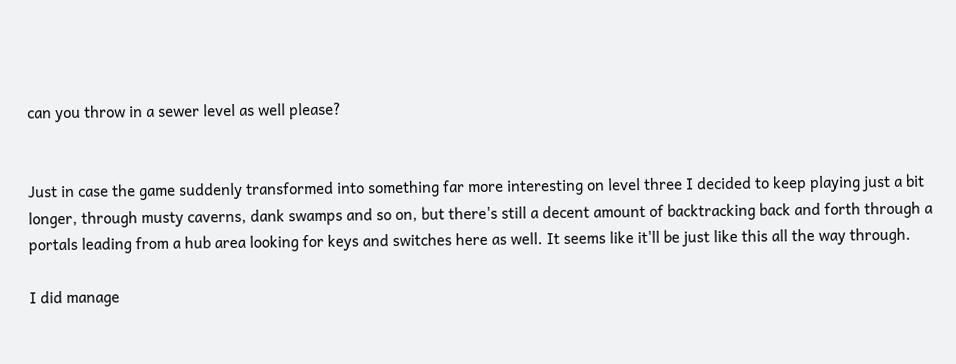can you throw in a sewer level as well please?


Just in case the game suddenly transformed into something far more interesting on level three I decided to keep playing just a bit longer, through musty caverns, dank swamps and so on, but there's still a decent amount of backtracking back and forth through a portals leading from a hub area looking for keys and switches here as well. It seems like it'll be just like this all the way through.

I did manage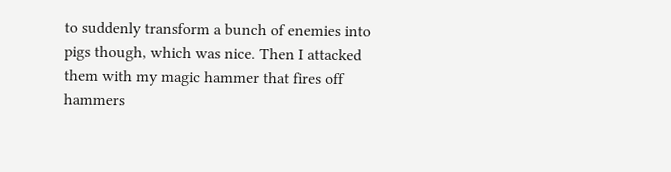to suddenly transform a bunch of enemies into pigs though, which was nice. Then I attacked them with my magic hammer that fires off hammers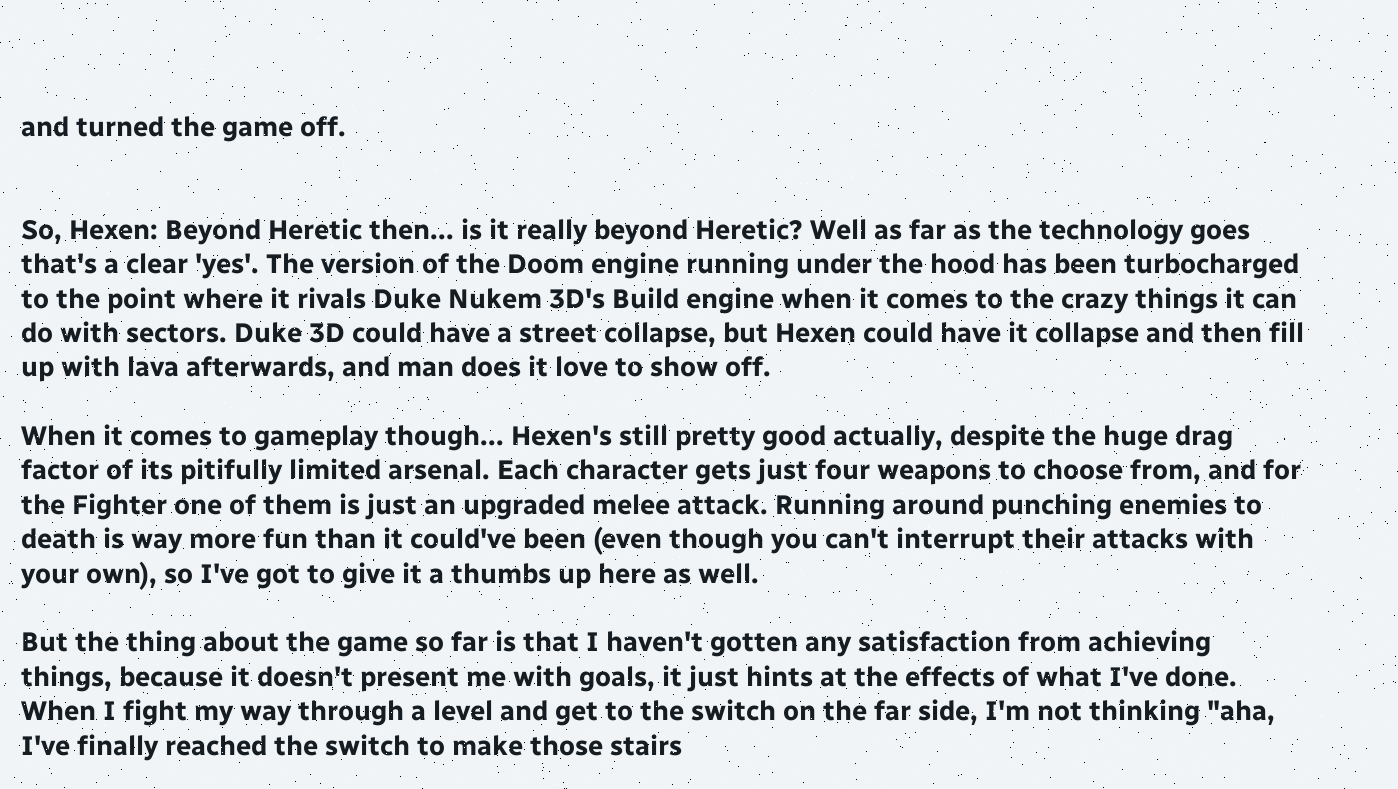and turned the game off.


So, Hexen: Beyond Heretic then... is it really beyond Heretic? Well as far as the technology goes that's a clear 'yes'. The version of the Doom engine running under the hood has been turbocharged to the point where it rivals Duke Nukem 3D's Build engine when it comes to the crazy things it can do with sectors. Duke 3D could have a street collapse, but Hexen could have it collapse and then fill up with lava afterwards, and man does it love to show off.

When it comes to gameplay though... Hexen's still pretty good actually, despite the huge drag factor of its pitifully limited arsenal. Each character gets just four weapons to choose from, and for the Fighter one of them is just an upgraded melee attack. Running around punching enemies to death is way more fun than it could've been (even though you can't interrupt their attacks with your own), so I've got to give it a thumbs up here as well.

But the thing about the game so far is that I haven't gotten any satisfaction from achieving things, because it doesn't present me with goals, it just hints at the effects of what I've done. When I fight my way through a level and get to the switch on the far side, I'm not thinking "aha, I've finally reached the switch to make those stairs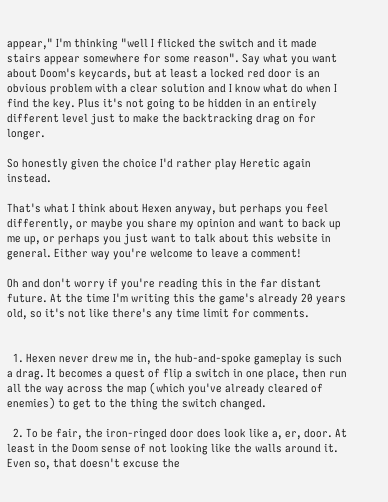appear," I'm thinking "well I flicked the switch and it made stairs appear somewhere for some reason". Say what you want about Doom's keycards, but at least a locked red door is an obvious problem with a clear solution and I know what do when I find the key. Plus it's not going to be hidden in an entirely different level just to make the backtracking drag on for longer.

So honestly given the choice I'd rather play Heretic again instead.

That's what I think about Hexen anyway, but perhaps you feel differently, or maybe you share my opinion and want to back up me up, or perhaps you just want to talk about this website in general. Either way you're welcome to leave a comment!

Oh and don't worry if you're reading this in the far distant future. At the time I'm writing this the game's already 20 years old, so it's not like there's any time limit for comments.


  1. Hexen never drew me in, the hub-and-spoke gameplay is such a drag. It becomes a quest of flip a switch in one place, then run all the way across the map (which you've already cleared of enemies) to get to the thing the switch changed.

  2. To be fair, the iron-ringed door does look like a, er, door. At least in the Doom sense of not looking like the walls around it. Even so, that doesn't excuse the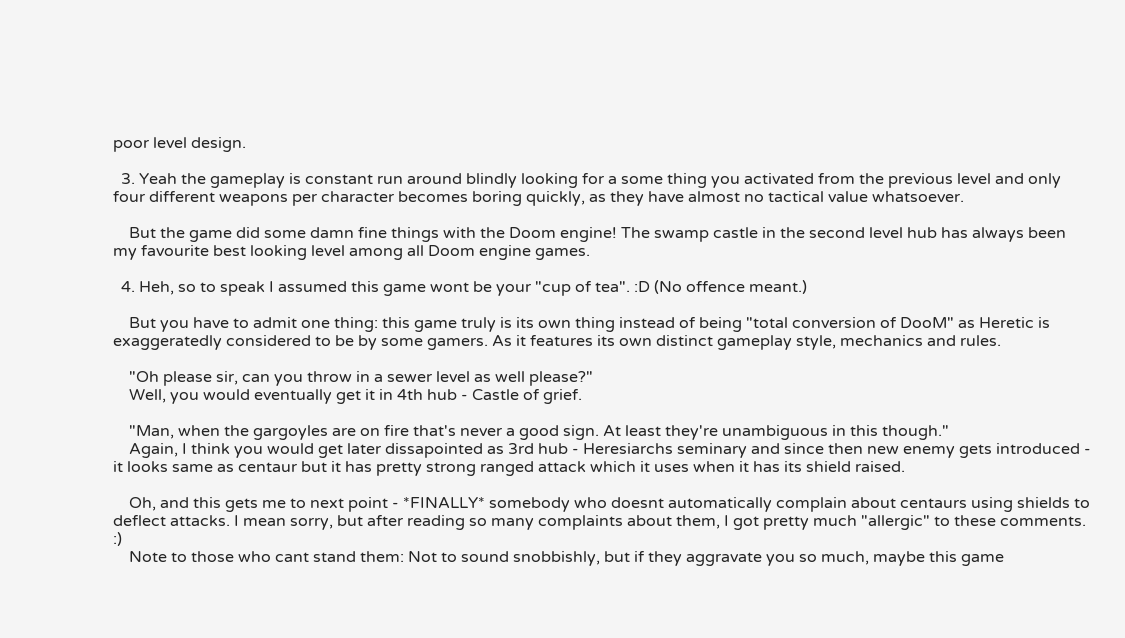poor level design.

  3. Yeah the gameplay is constant run around blindly looking for a some thing you activated from the previous level and only four different weapons per character becomes boring quickly, as they have almost no tactical value whatsoever.

    But the game did some damn fine things with the Doom engine! The swamp castle in the second level hub has always been my favourite best looking level among all Doom engine games.

  4. Heh, so to speak I assumed this game wont be your "cup of tea". :D (No offence meant.)

    But you have to admit one thing: this game truly is its own thing instead of being "total conversion of DooM" as Heretic is exaggeratedly considered to be by some gamers. As it features its own distinct gameplay style, mechanics and rules.

    "Oh please sir, can you throw in a sewer level as well please?"
    Well, you would eventually get it in 4th hub - Castle of grief.

    "Man, when the gargoyles are on fire that's never a good sign. At least they're unambiguous in this though."
    Again, I think you would get later dissapointed as 3rd hub - Heresiarchs seminary and since then new enemy gets introduced - it looks same as centaur but it has pretty strong ranged attack which it uses when it has its shield raised.

    Oh, and this gets me to next point - *FINALLY* somebody who doesnt automatically complain about centaurs using shields to deflect attacks. I mean sorry, but after reading so many complaints about them, I got pretty much "allergic" to these comments. :)
    Note to those who cant stand them: Not to sound snobbishly, but if they aggravate you so much, maybe this game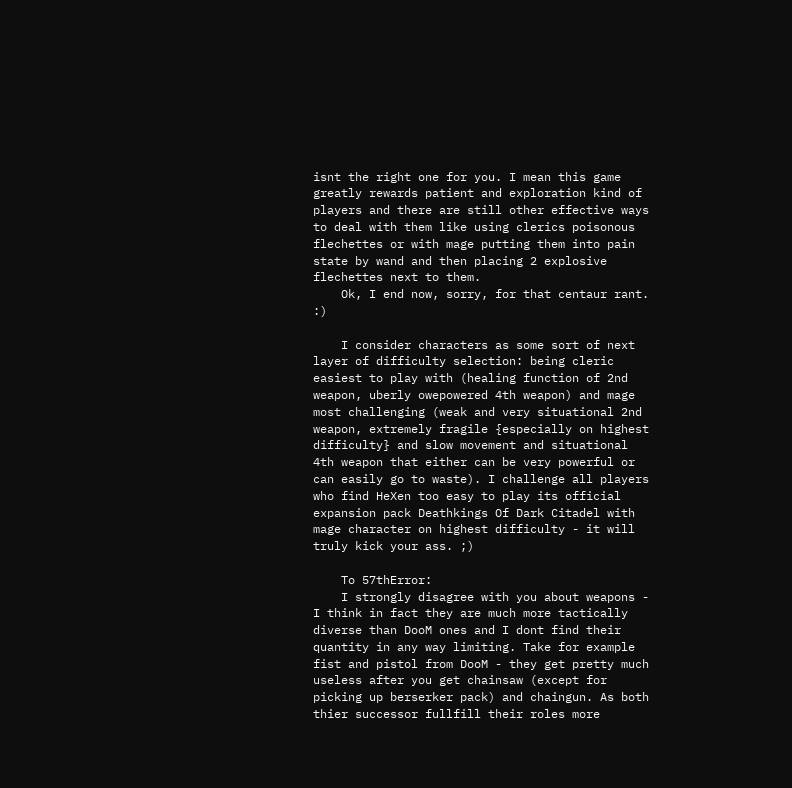isnt the right one for you. I mean this game greatly rewards patient and exploration kind of players and there are still other effective ways to deal with them like using clerics poisonous flechettes or with mage putting them into pain state by wand and then placing 2 explosive flechettes next to them.
    Ok, I end now, sorry, for that centaur rant. :)

    I consider characters as some sort of next layer of difficulty selection: being cleric easiest to play with (healing function of 2nd weapon, uberly owepowered 4th weapon) and mage most challenging (weak and very situational 2nd weapon, extremely fragile {especially on highest difficulty} and slow movement and situational 4th weapon that either can be very powerful or can easily go to waste). I challenge all players who find HeXen too easy to play its official expansion pack Deathkings Of Dark Citadel with mage character on highest difficulty - it will truly kick your ass. ;)

    To 57thError:
    I strongly disagree with you about weapons - I think in fact they are much more tactically diverse than DooM ones and I dont find their quantity in any way limiting. Take for example fist and pistol from DooM - they get pretty much useless after you get chainsaw (except for picking up berserker pack) and chaingun. As both thier successor fullfill their roles more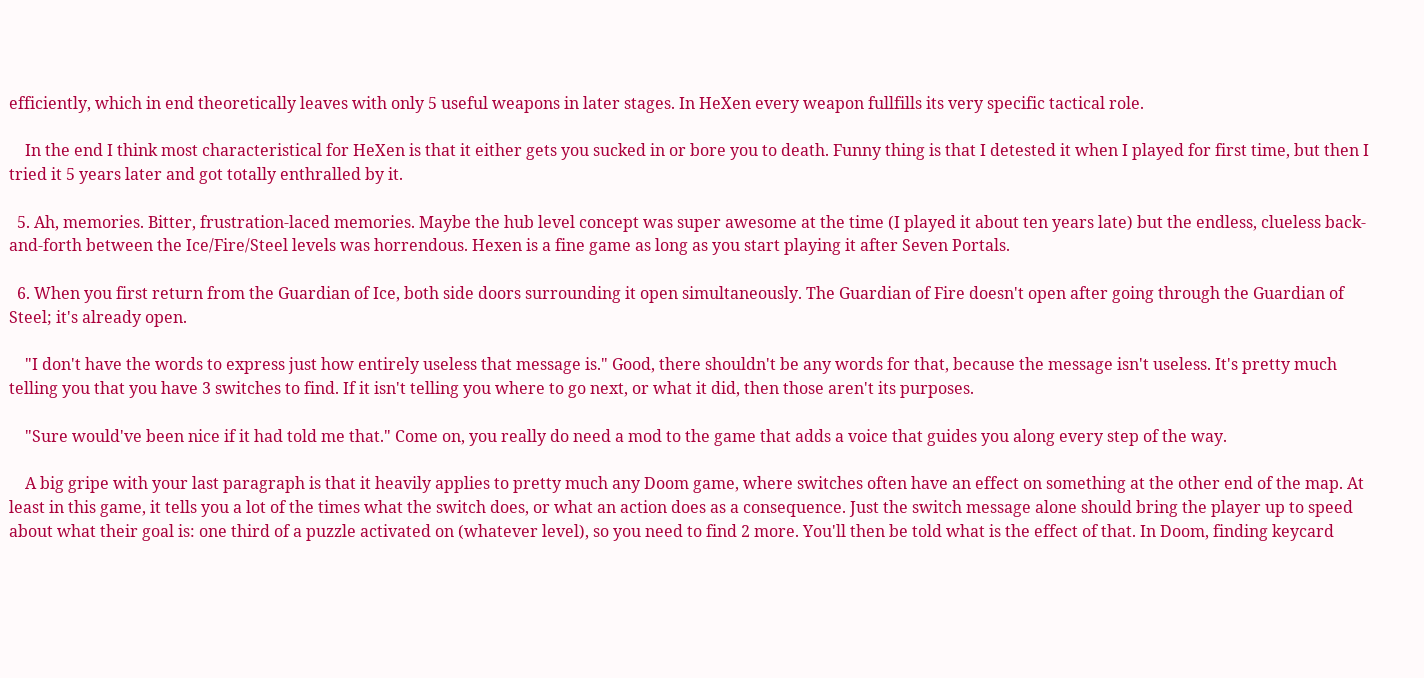efficiently, which in end theoretically leaves with only 5 useful weapons in later stages. In HeXen every weapon fullfills its very specific tactical role.

    In the end I think most characteristical for HeXen is that it either gets you sucked in or bore you to death. Funny thing is that I detested it when I played for first time, but then I tried it 5 years later and got totally enthralled by it.

  5. Ah, memories. Bitter, frustration-laced memories. Maybe the hub level concept was super awesome at the time (I played it about ten years late) but the endless, clueless back-and-forth between the Ice/Fire/Steel levels was horrendous. Hexen is a fine game as long as you start playing it after Seven Portals.

  6. When you first return from the Guardian of Ice, both side doors surrounding it open simultaneously. The Guardian of Fire doesn't open after going through the Guardian of Steel; it's already open.

    "I don't have the words to express just how entirely useless that message is." Good, there shouldn't be any words for that, because the message isn't useless. It's pretty much telling you that you have 3 switches to find. If it isn't telling you where to go next, or what it did, then those aren't its purposes.

    "Sure would've been nice if it had told me that." Come on, you really do need a mod to the game that adds a voice that guides you along every step of the way.

    A big gripe with your last paragraph is that it heavily applies to pretty much any Doom game, where switches often have an effect on something at the other end of the map. At least in this game, it tells you a lot of the times what the switch does, or what an action does as a consequence. Just the switch message alone should bring the player up to speed about what their goal is: one third of a puzzle activated on (whatever level), so you need to find 2 more. You'll then be told what is the effect of that. In Doom, finding keycard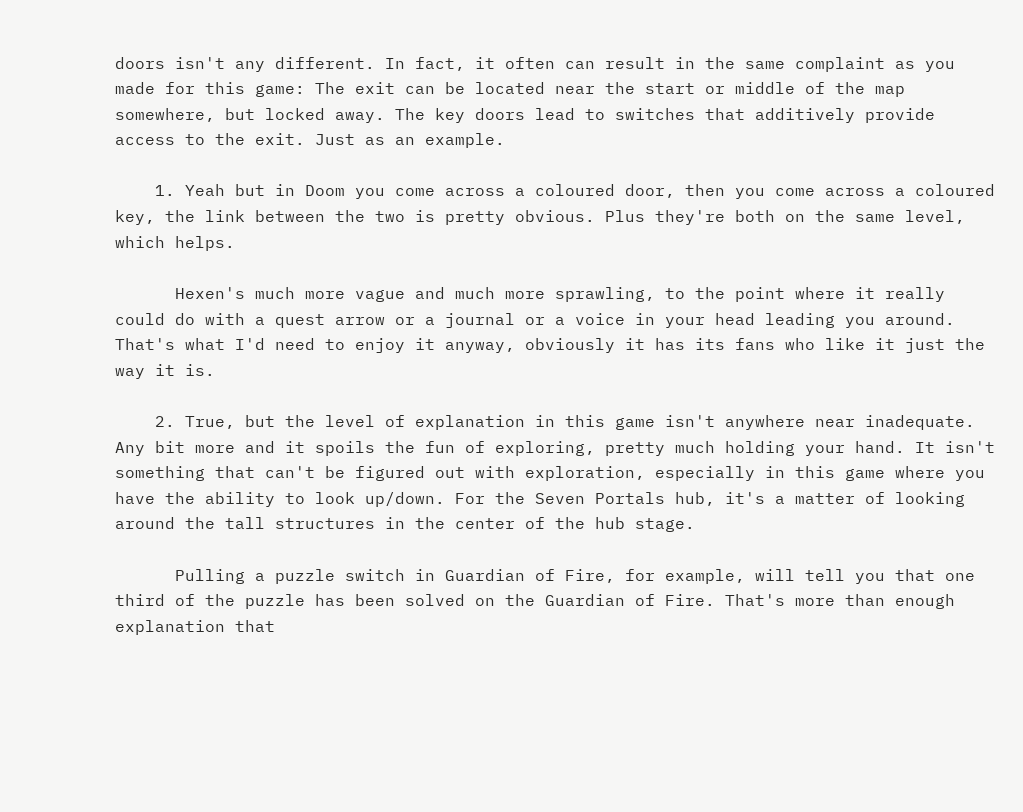doors isn't any different. In fact, it often can result in the same complaint as you made for this game: The exit can be located near the start or middle of the map somewhere, but locked away. The key doors lead to switches that additively provide access to the exit. Just as an example.

    1. Yeah but in Doom you come across a coloured door, then you come across a coloured key, the link between the two is pretty obvious. Plus they're both on the same level, which helps.

      Hexen's much more vague and much more sprawling, to the point where it really could do with a quest arrow or a journal or a voice in your head leading you around. That's what I'd need to enjoy it anyway, obviously it has its fans who like it just the way it is.

    2. True, but the level of explanation in this game isn't anywhere near inadequate. Any bit more and it spoils the fun of exploring, pretty much holding your hand. It isn't something that can't be figured out with exploration, especially in this game where you have the ability to look up/down. For the Seven Portals hub, it's a matter of looking around the tall structures in the center of the hub stage.

      Pulling a puzzle switch in Guardian of Fire, for example, will tell you that one third of the puzzle has been solved on the Guardian of Fire. That's more than enough explanation that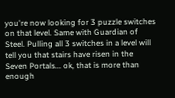you're now looking for 3 puzzle switches on that level. Same with Guardian of Steel. Pulling all 3 switches in a level will tell you that stairs have risen in the Seven Portals... ok, that is more than enough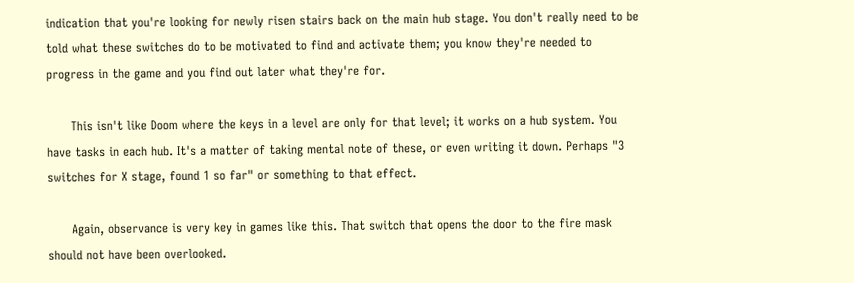indication that you're looking for newly risen stairs back on the main hub stage. You don't really need to be told what these switches do to be motivated to find and activate them; you know they're needed to progress in the game and you find out later what they're for.

      This isn't like Doom where the keys in a level are only for that level; it works on a hub system. You have tasks in each hub. It's a matter of taking mental note of these, or even writing it down. Perhaps "3 switches for X stage, found 1 so far" or something to that effect.

      Again, observance is very key in games like this. That switch that opens the door to the fire mask should not have been overlooked.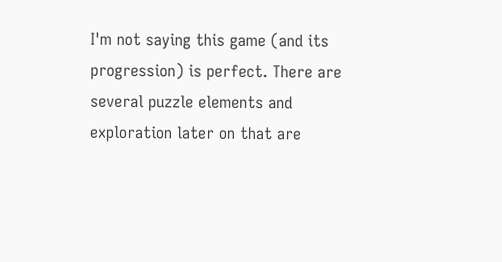I'm not saying this game (and its progression) is perfect. There are several puzzle elements and exploration later on that are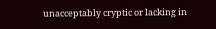unacceptably cryptic or lacking in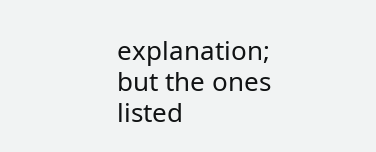explanation; but the ones listed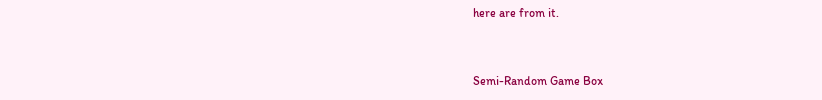here are from it.


Semi-Random Game Box